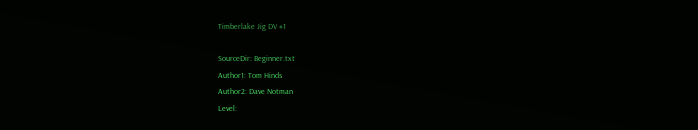Timberlake Jig DV #1

SourceDir: Beginner.txt
Author1: Tom Hinds
Author2: Dave Notman
Level: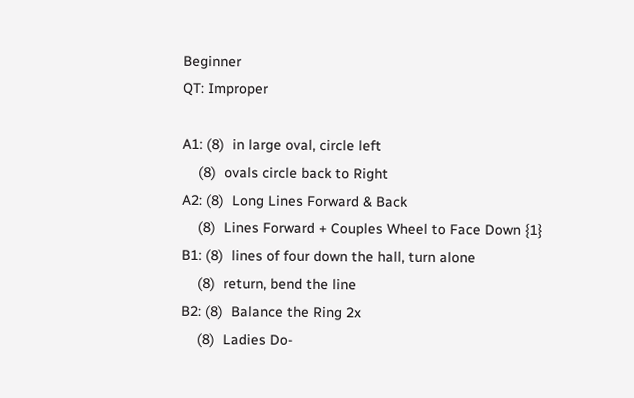Beginner
QT: Improper

A1: (8)  in large oval, circle left
    (8)  ovals circle back to Right
A2: (8)  Long Lines Forward & Back
    (8)  Lines Forward + Couples Wheel to Face Down {1}
B1: (8)  lines of four down the hall, turn alone
    (8)  return, bend the line
B2: (8)  Balance the Ring 2x
    (8)  Ladies Do-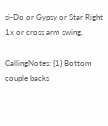si-Do or Gypsy or Star Right 1x or cross arm swing.

CallingNotes: {1} Bottom couple backs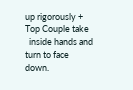up rigorously + Top Couple take
  inside hands and turn to face down.